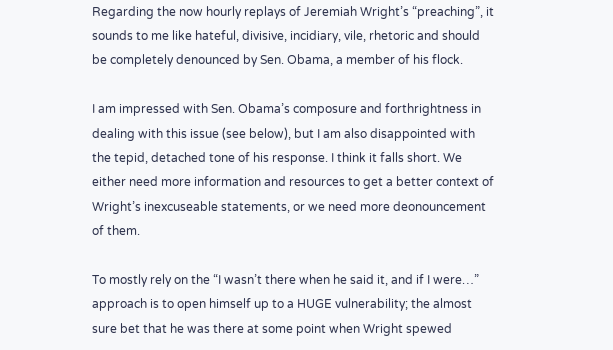Regarding the now hourly replays of Jeremiah Wright’s “preaching”, it sounds to me like hateful, divisive, incidiary, vile, rhetoric and should be completely denounced by Sen. Obama, a member of his flock.

I am impressed with Sen. Obama’s composure and forthrightness in dealing with this issue (see below), but I am also disappointed with the tepid, detached tone of his response. I think it falls short. We either need more information and resources to get a better context of Wright’s inexcuseable statements, or we need more deonouncement of them.

To mostly rely on the “I wasn’t there when he said it, and if I were…” approach is to open himself up to a HUGE vulnerability; the almost sure bet that he was there at some point when Wright spewed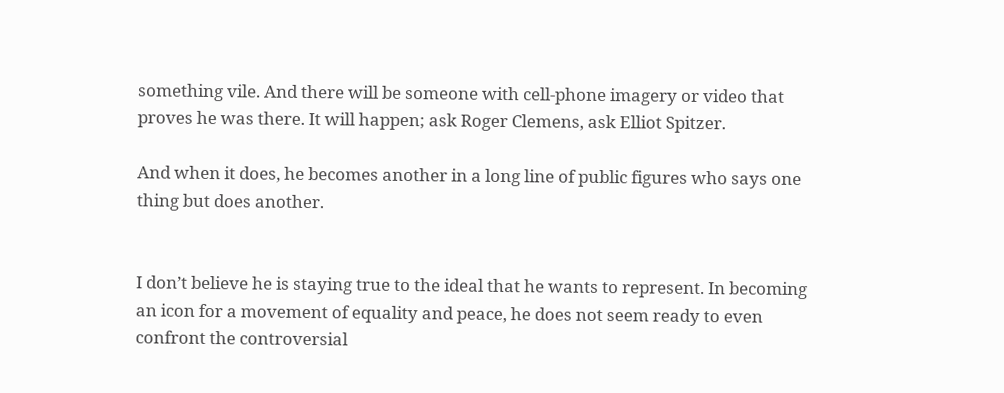something vile. And there will be someone with cell-phone imagery or video that proves he was there. It will happen; ask Roger Clemens, ask Elliot Spitzer.

And when it does, he becomes another in a long line of public figures who says one thing but does another.


I don’t believe he is staying true to the ideal that he wants to represent. In becoming an icon for a movement of equality and peace, he does not seem ready to even confront the controversial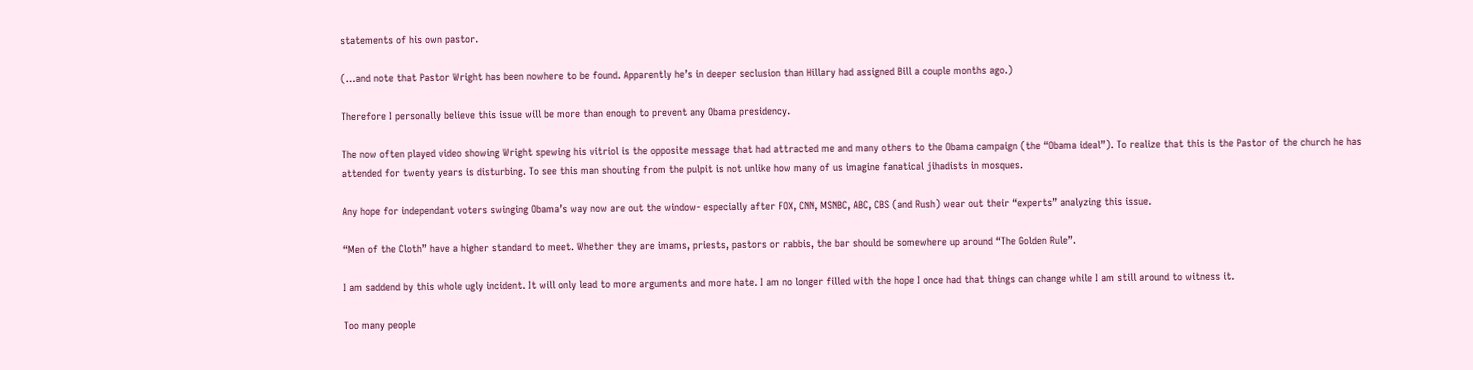statements of his own pastor.

(…and note that Pastor Wright has been nowhere to be found. Apparently he’s in deeper seclusion than Hillary had assigned Bill a couple months ago.)

Therefore I personally believe this issue will be more than enough to prevent any Obama presidency.

The now often played video showing Wright spewing his vitriol is the opposite message that had attracted me and many others to the Obama campaign (the “Obama ideal”). To realize that this is the Pastor of the church he has attended for twenty years is disturbing. To see this man shouting from the pulpit is not unlike how many of us imagine fanatical jihadists in mosques.

Any hope for independant voters swinging Obama’s way now are out the window- especially after FOX, CNN, MSNBC, ABC, CBS (and Rush) wear out their “experts” analyzing this issue.

“Men of the Cloth” have a higher standard to meet. Whether they are imams, priests, pastors or rabbis, the bar should be somewhere up around “The Golden Rule”.

I am saddend by this whole ugly incident. It will only lead to more arguments and more hate. I am no longer filled with the hope I once had that things can change while I am still around to witness it.

Too many people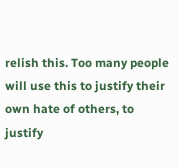relish this. Too many people will use this to justify their own hate of others, to justify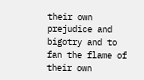their own prejudice and bigotry and to fan the flame of their own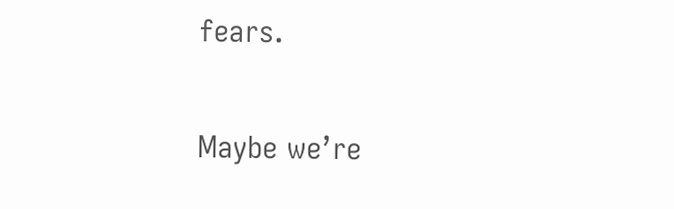fears.

Maybe we’re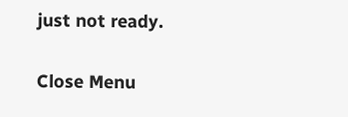just not ready.

Close Menu